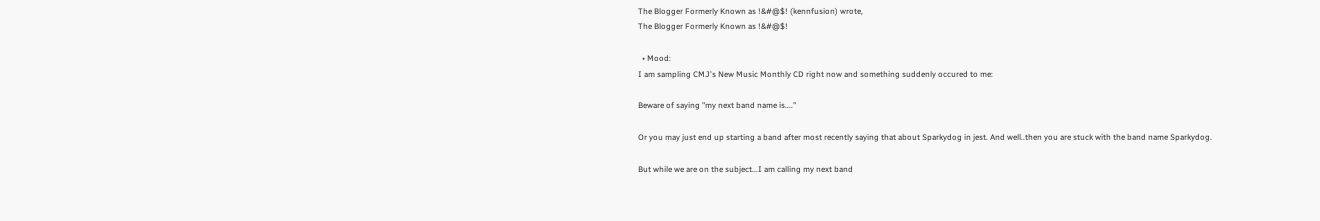The Blogger Formerly Known as !&#@$! (kennfusion) wrote,
The Blogger Formerly Known as !&#@$!

  • Mood:
I am sampling CMJ's New Music Monthly CD right now and something suddenly occured to me:

Beware of saying "my next band name is...."

Or you may just end up starting a band after most recently saying that about Sparkydog in jest. And well..then you are stuck with the band name Sparkydog.

But while we are on the subject...I am calling my next band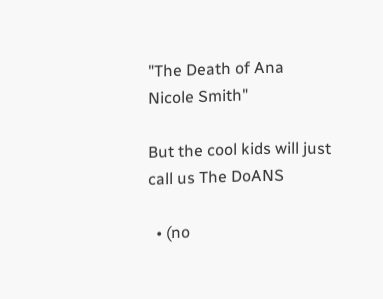"The Death of Ana Nicole Smith"

But the cool kids will just call us The DoANS

  • (no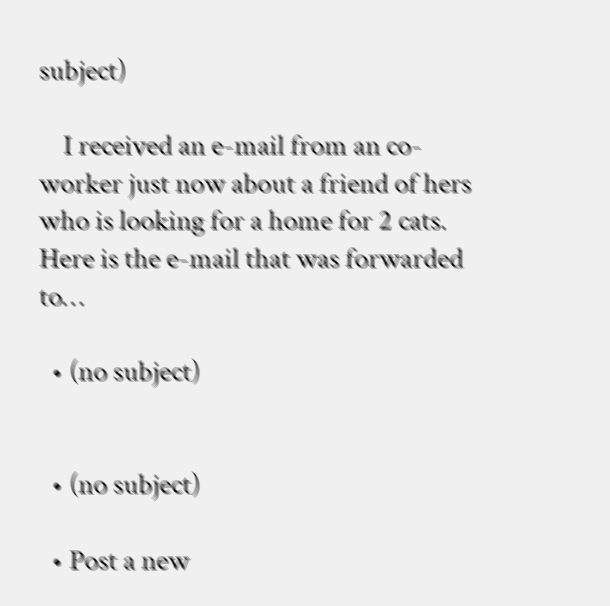subject)

    I received an e-mail from an co-worker just now about a friend of hers who is looking for a home for 2 cats. Here is the e-mail that was forwarded to…

  • (no subject)


  • (no subject)

  • Post a new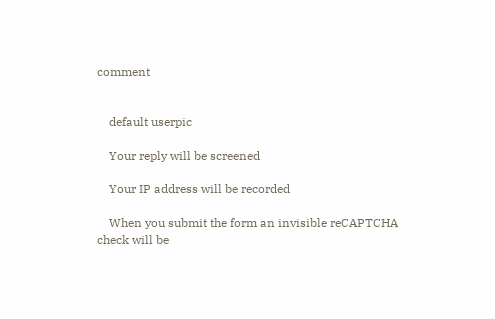comment


    default userpic

    Your reply will be screened

    Your IP address will be recorded

    When you submit the form an invisible reCAPTCHA check will be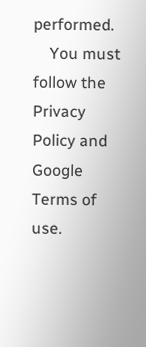performed.
    You must follow the Privacy Policy and Google Terms of use.